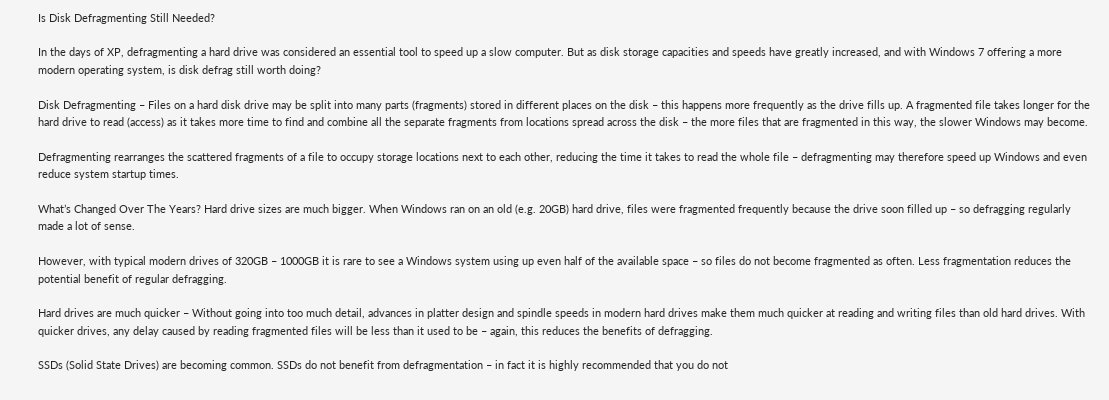Is Disk Defragmenting Still Needed?

In the days of XP, defragmenting a hard drive was considered an essential tool to speed up a slow computer. But as disk storage capacities and speeds have greatly increased, and with Windows 7 offering a more modern operating system, is disk defrag still worth doing?

Disk Defragmenting – Files on a hard disk drive may be split into many parts (fragments) stored in different places on the disk – this happens more frequently as the drive fills up. A fragmented file takes longer for the hard drive to read (access) as it takes more time to find and combine all the separate fragments from locations spread across the disk – the more files that are fragmented in this way, the slower Windows may become.

Defragmenting rearranges the scattered fragments of a file to occupy storage locations next to each other, reducing the time it takes to read the whole file – defragmenting may therefore speed up Windows and even reduce system startup times.

What’s Changed Over The Years? Hard drive sizes are much bigger. When Windows ran on an old (e.g. 20GB) hard drive, files were fragmented frequently because the drive soon filled up – so defragging regularly made a lot of sense.

However, with typical modern drives of 320GB – 1000GB it is rare to see a Windows system using up even half of the available space – so files do not become fragmented as often. Less fragmentation reduces the potential benefit of regular defragging.

Hard drives are much quicker – Without going into too much detail, advances in platter design and spindle speeds in modern hard drives make them much quicker at reading and writing files than old hard drives. With quicker drives, any delay caused by reading fragmented files will be less than it used to be – again, this reduces the benefits of defragging.

SSDs (Solid State Drives) are becoming common. SSDs do not benefit from defragmentation – in fact it is highly recommended that you do not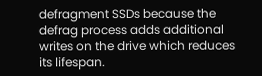defragment SSDs because the defrag process adds additional writes on the drive which reduces its lifespan.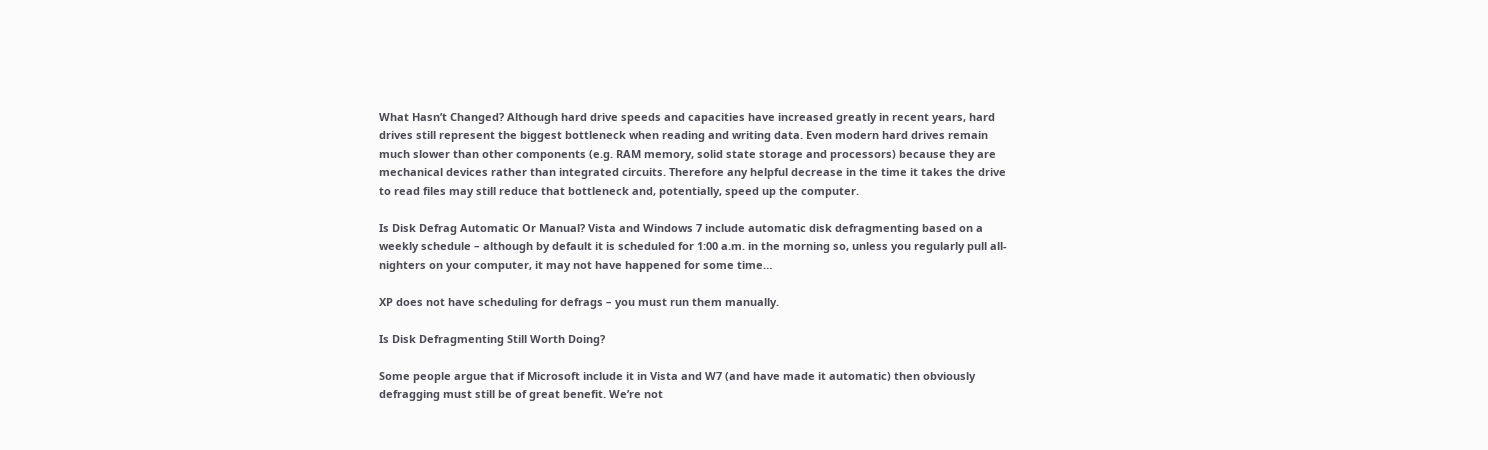What Hasn’t Changed? Although hard drive speeds and capacities have increased greatly in recent years, hard drives still represent the biggest bottleneck when reading and writing data. Even modern hard drives remain much slower than other components (e.g. RAM memory, solid state storage and processors) because they are mechanical devices rather than integrated circuits. Therefore any helpful decrease in the time it takes the drive to read files may still reduce that bottleneck and, potentially, speed up the computer.

Is Disk Defrag Automatic Or Manual? Vista and Windows 7 include automatic disk defragmenting based on a weekly schedule – although by default it is scheduled for 1:00 a.m. in the morning so, unless you regularly pull all-nighters on your computer, it may not have happened for some time…

XP does not have scheduling for defrags – you must run them manually.

Is Disk Defragmenting Still Worth Doing?

Some people argue that if Microsoft include it in Vista and W7 (and have made it automatic) then obviously defragging must still be of great benefit. We’re not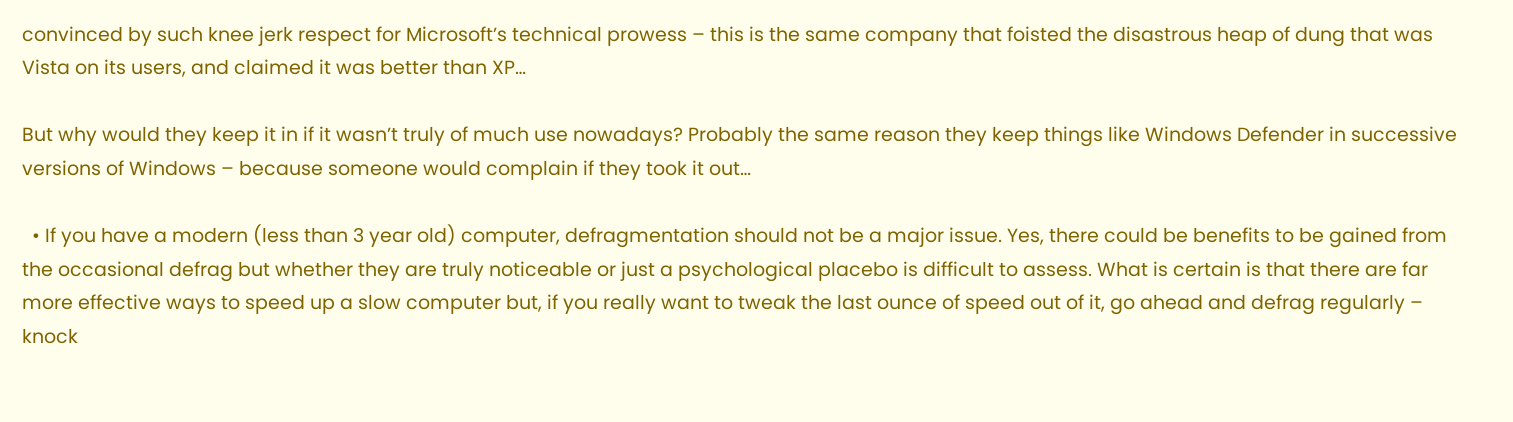convinced by such knee jerk respect for Microsoft’s technical prowess – this is the same company that foisted the disastrous heap of dung that was Vista on its users, and claimed it was better than XP…

But why would they keep it in if it wasn’t truly of much use nowadays? Probably the same reason they keep things like Windows Defender in successive versions of Windows – because someone would complain if they took it out…

  • If you have a modern (less than 3 year old) computer, defragmentation should not be a major issue. Yes, there could be benefits to be gained from the occasional defrag but whether they are truly noticeable or just a psychological placebo is difficult to assess. What is certain is that there are far more effective ways to speed up a slow computer but, if you really want to tweak the last ounce of speed out of it, go ahead and defrag regularly – knock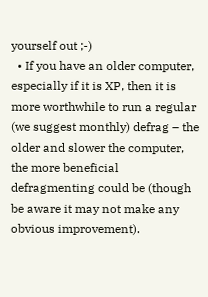yourself out ;-)
  • If you have an older computer, especially if it is XP, then it is more worthwhile to run a regular (we suggest monthly) defrag – the older and slower the computer, the more beneficial defragmenting could be (though be aware it may not make any obvious improvement).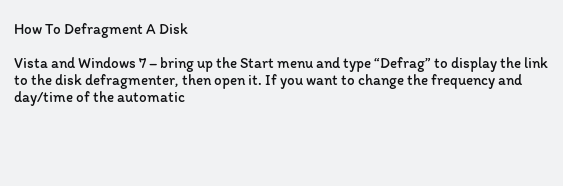How To Defragment A Disk

Vista and Windows 7 – bring up the Start menu and type “Defrag” to display the link to the disk defragmenter, then open it. If you want to change the frequency and day/time of the automatic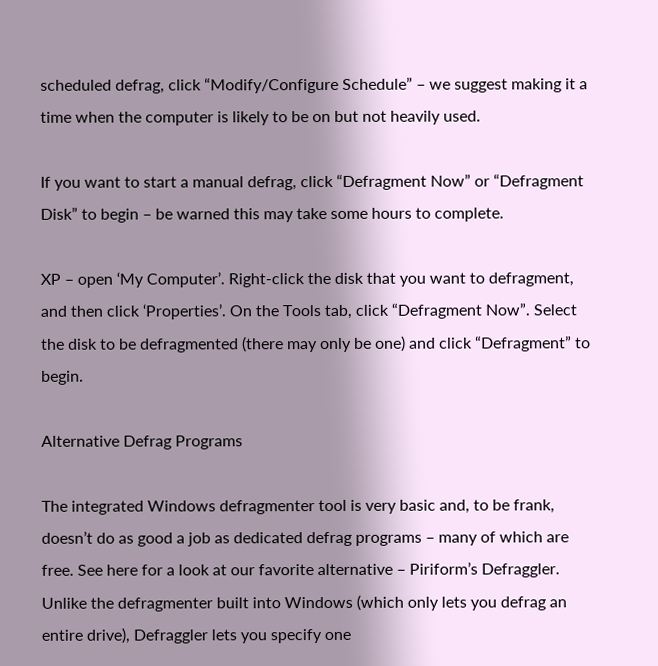scheduled defrag, click “Modify/Configure Schedule” – we suggest making it a time when the computer is likely to be on but not heavily used.

If you want to start a manual defrag, click “Defragment Now” or “Defragment Disk” to begin – be warned this may take some hours to complete.

XP – open ‘My Computer’. Right-click the disk that you want to defragment, and then click ‘Properties’. On the Tools tab, click “Defragment Now”. Select the disk to be defragmented (there may only be one) and click “Defragment” to begin.

Alternative Defrag Programs

The integrated Windows defragmenter tool is very basic and, to be frank, doesn’t do as good a job as dedicated defrag programs – many of which are free. See here for a look at our favorite alternative – Piriform’s Defraggler. Unlike the defragmenter built into Windows (which only lets you defrag an entire drive), Defraggler lets you specify one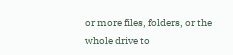or more files, folders, or the whole drive to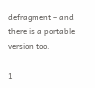defragment – and there is a portable version too.

1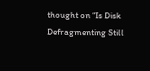thought on “Is Disk Defragmenting Still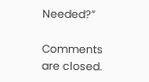Needed?”

Comments are closed.